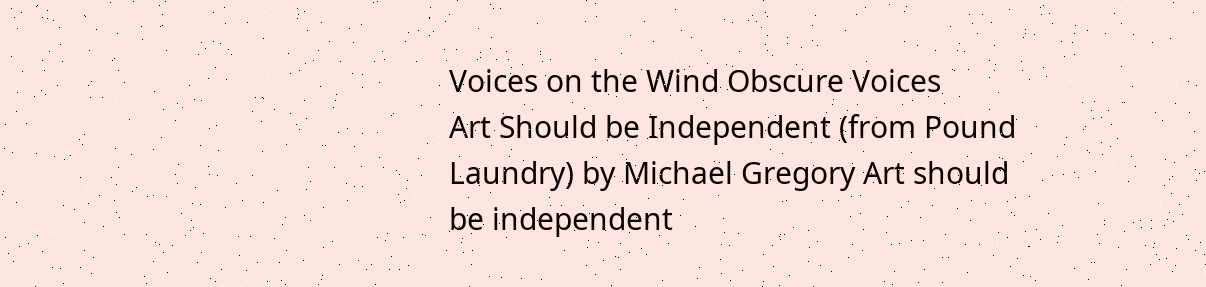Voices on the Wind Obscure Voices
Art Should be Independent (from Pound Laundry) by Michael Gregory Art should be independent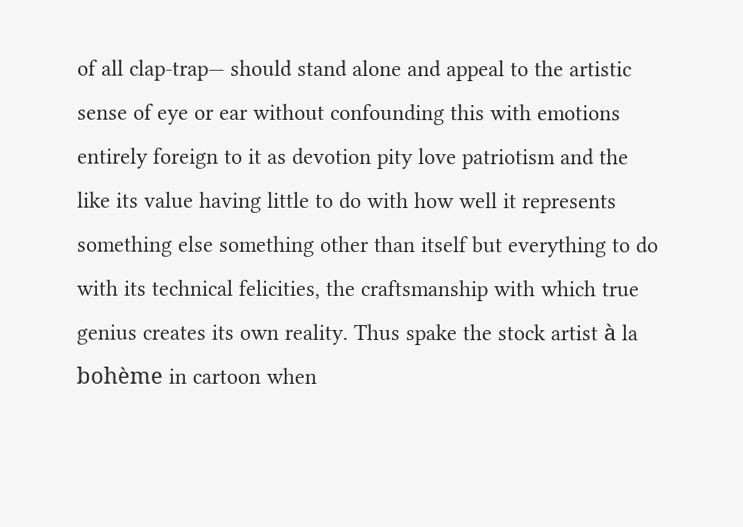of all clap-trap— should stand alone and appeal to the artistic sense of eye or ear without confounding this with emotions entirely foreign to it as devotion pity love patriotism and the like its value having little to do with how well it represents something else something other than itself but everything to do with its technical felicities, the craftsmanship with which true genius creates its own reality. Thus spake the stock artist à la bohème in cartoon when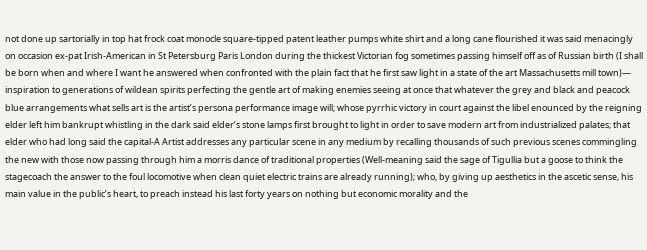not done up sartorially in top hat frock coat monocle square-tipped patent leather pumps white shirt and a long cane flourished it was said menacingly on occasion ex-pat Irish-American in St Petersburg Paris London during the thickest Victorian fog sometimes passing himself off as of Russian birth (I shall be born when and where I want he answered when confronted with the plain fact that he first saw light in a state of the art Massachusetts mill town)— inspiration to generations of wildean spirits perfecting the gentle art of making enemies seeing at once that whatever the grey and black and peacock blue arrangements what sells art is the artist’s persona performance image will; whose pyrrhic victory in court against the libel enounced by the reigning elder left him bankrupt whistling in the dark said elder’s stone lamps first brought to light in order to save modern art from industrialized palates; that elder who had long said the capital-A Artist addresses any particular scene in any medium by recalling thousands of such previous scenes commingling the new with those now passing through him a morris dance of traditional properties (Well-meaning said the sage of Tigullia but a goose to think the stagecoach the answer to the foul locomotive when clean quiet electric trains are already running); who, by giving up aesthetics in the ascetic sense, his main value in the public’s heart, to preach instead his last forty years on nothing but economic morality and the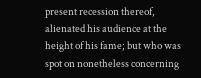present recession thereof, alienated his audience at the height of his fame; but who was spot on nonetheless concerning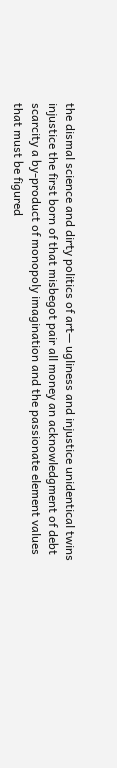the dismal science and dirty politics of art— ugliness and injustice unidentical twins injustice the first born of that misbegot pair all money an acknowledgment of debt scarcity a by-product of monopoly imagination and the passionate element values that must be figured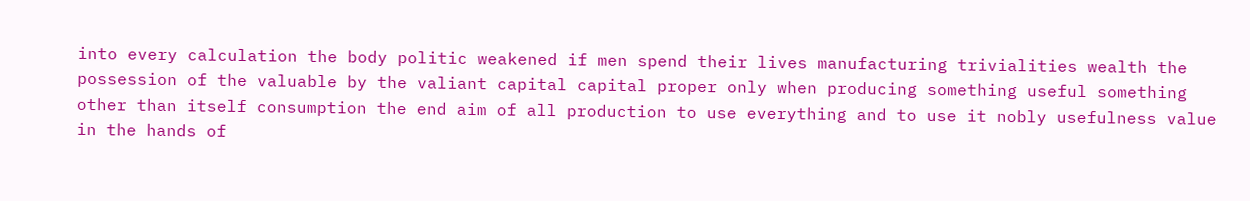into every calculation the body politic weakened if men spend their lives manufacturing trivialities wealth the possession of the valuable by the valiant capital capital proper only when producing something useful something other than itself consumption the end aim of all production to use everything and to use it nobly usefulness value in the hands of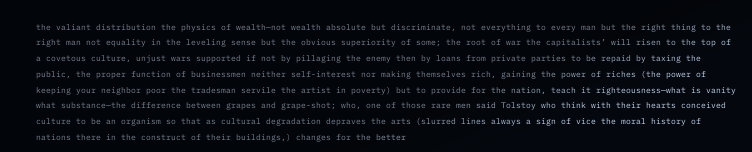the valiant distribution the physics of wealth—not wealth absolute but discriminate, not everything to every man but the right thing to the right man not equality in the leveling sense but the obvious superiority of some; the root of war the capitalists’ will risen to the top of a covetous culture, unjust wars supported if not by pillaging the enemy then by loans from private parties to be repaid by taxing the public, the proper function of businessmen neither self-interest nor making themselves rich, gaining the power of riches (the power of keeping your neighbor poor the tradesman servile the artist in poverty) but to provide for the nation, teach it righteousness—what is vanity what substance—the difference between grapes and grape-shot; who, one of those rare men said Tolstoy who think with their hearts conceived culture to be an organism so that as cultural degradation depraves the arts (slurred lines always a sign of vice the moral history of nations there in the construct of their buildings,) changes for the better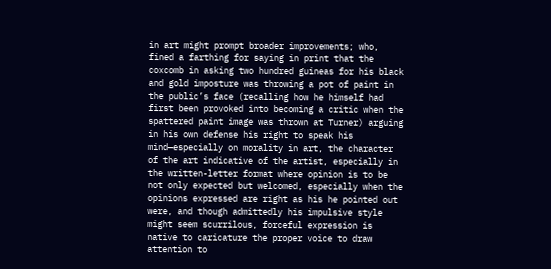in art might prompt broader improvements; who, fined a farthing for saying in print that the coxcomb in asking two hundred guineas for his black and gold imposture was throwing a pot of paint in the public’s face (recalling how he himself had first been provoked into becoming a critic when the spattered paint image was thrown at Turner) arguing in his own defense his right to speak his mind—especially on morality in art, the character of the art indicative of the artist, especially in the written-letter format where opinion is to be not only expected but welcomed, especially when the opinions expressed are right as his he pointed out were, and though admittedly his impulsive style might seem scurrilous, forceful expression is native to caricature the proper voice to draw attention to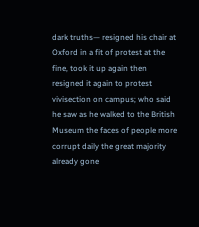dark truths— resigned his chair at Oxford in a fit of protest at the fine, took it up again then resigned it again to protest vivisection on campus; who said he saw as he walked to the British Museum the faces of people more corrupt daily the great majority already gone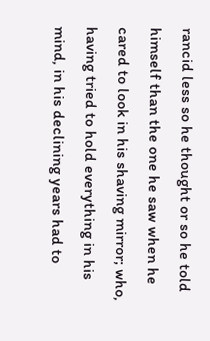rancid less so he thought or so he told himself than the one he saw when he cared to look in his shaving mirror; who, having tried to hold everything in his mind, in his declining years had to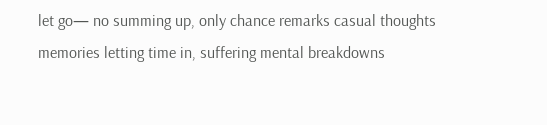let go— no summing up, only chance remarks casual thoughts memories letting time in, suffering mental breakdowns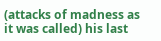(attacks of madness as it was called) his last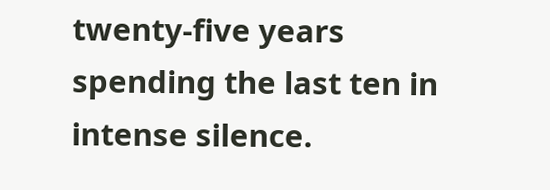twenty-five years spending the last ten in intense silence.